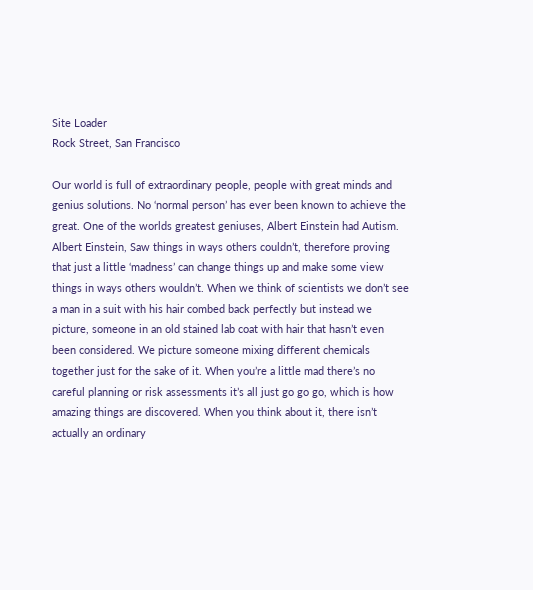Site Loader
Rock Street, San Francisco

Our world is full of extraordinary people, people with great minds and genius solutions. No ‘normal person’ has ever been known to achieve the great. One of the worlds greatest geniuses, Albert Einstein had Autism. Albert Einstein, Saw things in ways others couldn’t, therefore proving that just a little ‘madness’ can change things up and make some view things in ways others wouldn’t. When we think of scientists we don’t see a man in a suit with his hair combed back perfectly but instead we picture, someone in an old stained lab coat with hair that hasn’t even been considered. We picture someone mixing different chemicals together just for the sake of it. When you’re a little mad there’s no careful planning or risk assessments it’s all just go go go, which is how amazing things are discovered. When you think about it, there isn’t actually an ordinary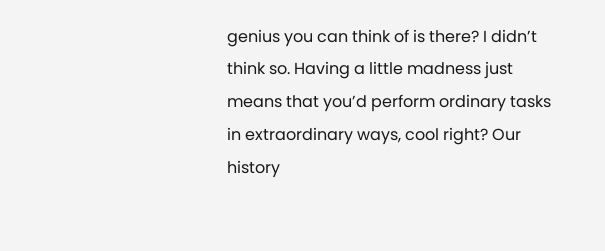genius you can think of is there? I didn’t think so. Having a little madness just means that you’d perform ordinary tasks in extraordinary ways, cool right? Our history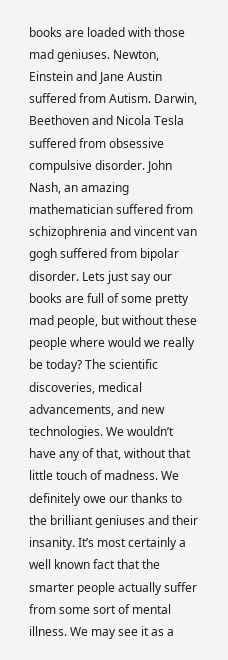books are loaded with those mad geniuses. Newton, Einstein and Jane Austin suffered from Autism. Darwin, Beethoven and Nicola Tesla suffered from obsessive compulsive disorder. John Nash, an amazing mathematician suffered from schizophrenia and vincent van gogh suffered from bipolar disorder. Lets just say our books are full of some pretty mad people, but without these people where would we really be today? The scientific discoveries, medical advancements, and new technologies. We wouldn’t have any of that, without that little touch of madness. We definitely owe our thanks to the brilliant geniuses and their insanity. It’s most certainly a well known fact that the smarter people actually suffer from some sort of mental illness. We may see it as a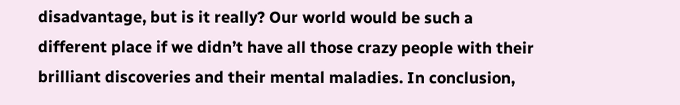disadvantage, but is it really? Our world would be such a different place if we didn’t have all those crazy people with their brilliant discoveries and their mental maladies. In conclusion,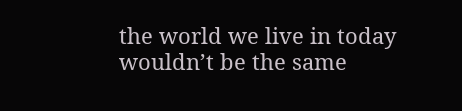the world we live in today wouldn’t be the same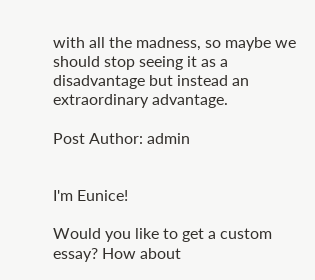with all the madness, so maybe we should stop seeing it as a disadvantage but instead an extraordinary advantage.

Post Author: admin


I'm Eunice!

Would you like to get a custom essay? How about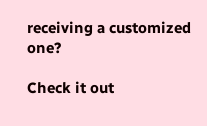receiving a customized one?

Check it out